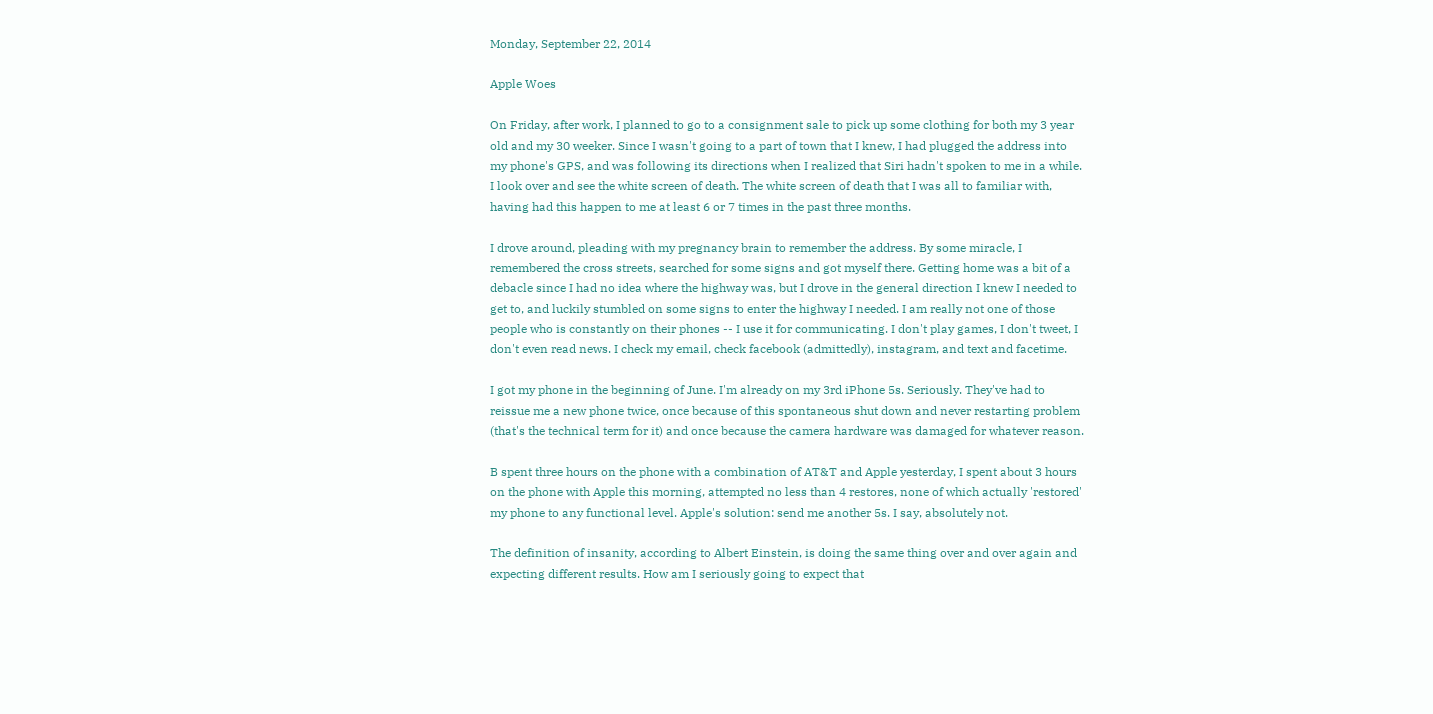Monday, September 22, 2014

Apple Woes

On Friday, after work, I planned to go to a consignment sale to pick up some clothing for both my 3 year old and my 30 weeker. Since I wasn't going to a part of town that I knew, I had plugged the address into my phone's GPS, and was following its directions when I realized that Siri hadn't spoken to me in a while. I look over and see the white screen of death. The white screen of death that I was all to familiar with, having had this happen to me at least 6 or 7 times in the past three months.

I drove around, pleading with my pregnancy brain to remember the address. By some miracle, I remembered the cross streets, searched for some signs and got myself there. Getting home was a bit of a debacle since I had no idea where the highway was, but I drove in the general direction I knew I needed to get to, and luckily stumbled on some signs to enter the highway I needed. I am really not one of those people who is constantly on their phones -- I use it for communicating. I don't play games, I don't tweet, I don't even read news. I check my email, check facebook (admittedly), instagram, and text and facetime.

I got my phone in the beginning of June. I'm already on my 3rd iPhone 5s. Seriously. They've had to reissue me a new phone twice, once because of this spontaneous shut down and never restarting problem (that's the technical term for it) and once because the camera hardware was damaged for whatever reason.

B spent three hours on the phone with a combination of AT&T and Apple yesterday, I spent about 3 hours on the phone with Apple this morning, attempted no less than 4 restores, none of which actually 'restored' my phone to any functional level. Apple's solution: send me another 5s. I say, absolutely not.

The definition of insanity, according to Albert Einstein, is doing the same thing over and over again and expecting different results. How am I seriously going to expect that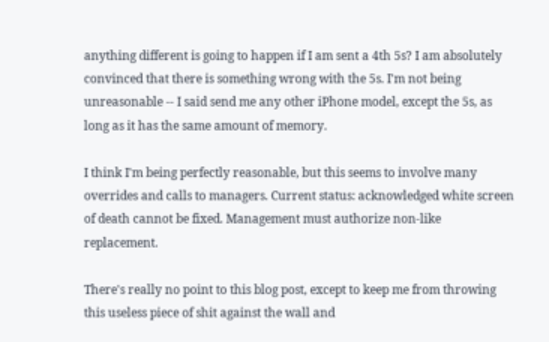anything different is going to happen if I am sent a 4th 5s? I am absolutely convinced that there is something wrong with the 5s. I'm not being unreasonable -- I said send me any other iPhone model, except the 5s, as long as it has the same amount of memory.

I think I'm being perfectly reasonable, but this seems to involve many overrides and calls to managers. Current status: acknowledged white screen of death cannot be fixed. Management must authorize non-like replacement.

There's really no point to this blog post, except to keep me from throwing this useless piece of shit against the wall and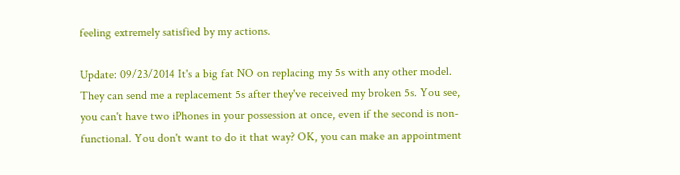feeling extremely satisfied by my actions.

Update: 09/23/2014 It's a big fat NO on replacing my 5s with any other model. They can send me a replacement 5s after they've received my broken 5s. You see, you can't have two iPhones in your possession at once, even if the second is non-functional. You don't want to do it that way? OK, you can make an appointment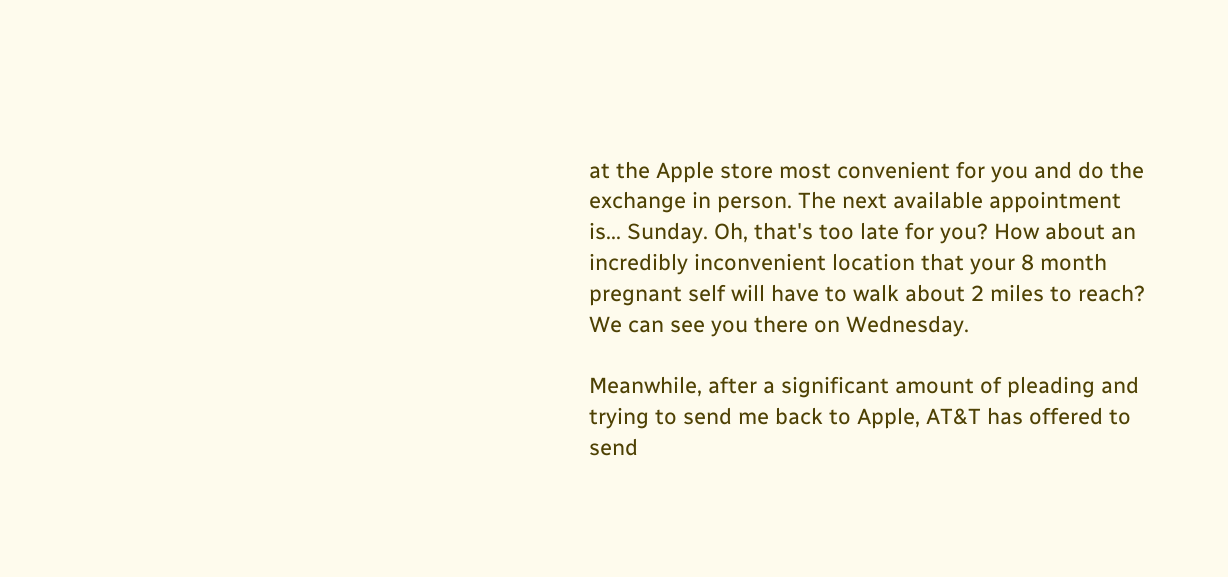at the Apple store most convenient for you and do the exchange in person. The next available appointment is... Sunday. Oh, that's too late for you? How about an incredibly inconvenient location that your 8 month pregnant self will have to walk about 2 miles to reach? We can see you there on Wednesday.

Meanwhile, after a significant amount of pleading and trying to send me back to Apple, AT&T has offered to send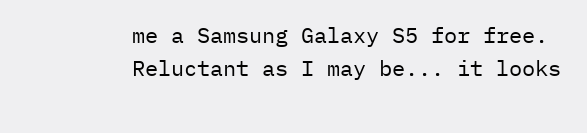me a Samsung Galaxy S5 for free. Reluctant as I may be... it looks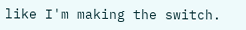like I'm making the switch.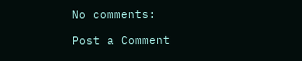No comments:

Post a Comment